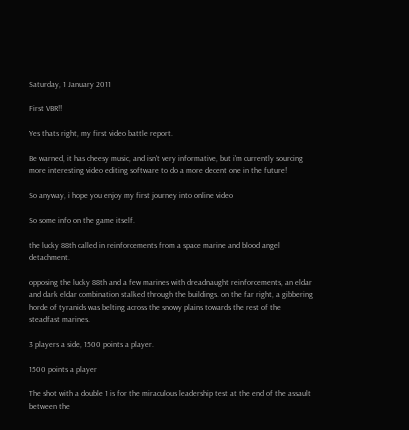Saturday, 1 January 2011

First VBR!!

Yes thats right, my first video battle report.

Be warned, it has cheesy music, and isn't very informative, but i'm currently sourcing more interesting video editing software to do a more decent one in the future!

So anyway, i hope you enjoy my first journey into online video

So some info on the game itself.

the lucky 88th called in reinforcements from a space marine and blood angel detachment.

opposing the lucky 88th and a few marines with dreadnaught reinforcements, an eldar and dark eldar combination stalked through the buildings. on the far right, a gibbering horde of tyranids was belting across the snowy plains towards the rest of the steadfast marines.

3 players a side, 1500 points a player.

1500 points a player

The shot with a double 1 is for the miraculous leadership test at the end of the assault between the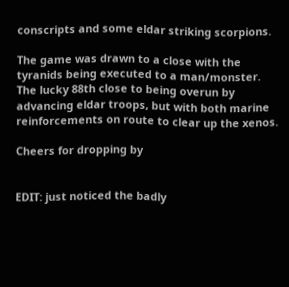conscripts and some eldar striking scorpions.

The game was drawn to a close with the tyranids being executed to a man/monster. The lucky 88th close to being overun by advancing eldar troops, but with both marine reinforcements on route to clear up the xenos.

Cheers for dropping by


EDIT: just noticed the badly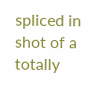spliced in shot of a totally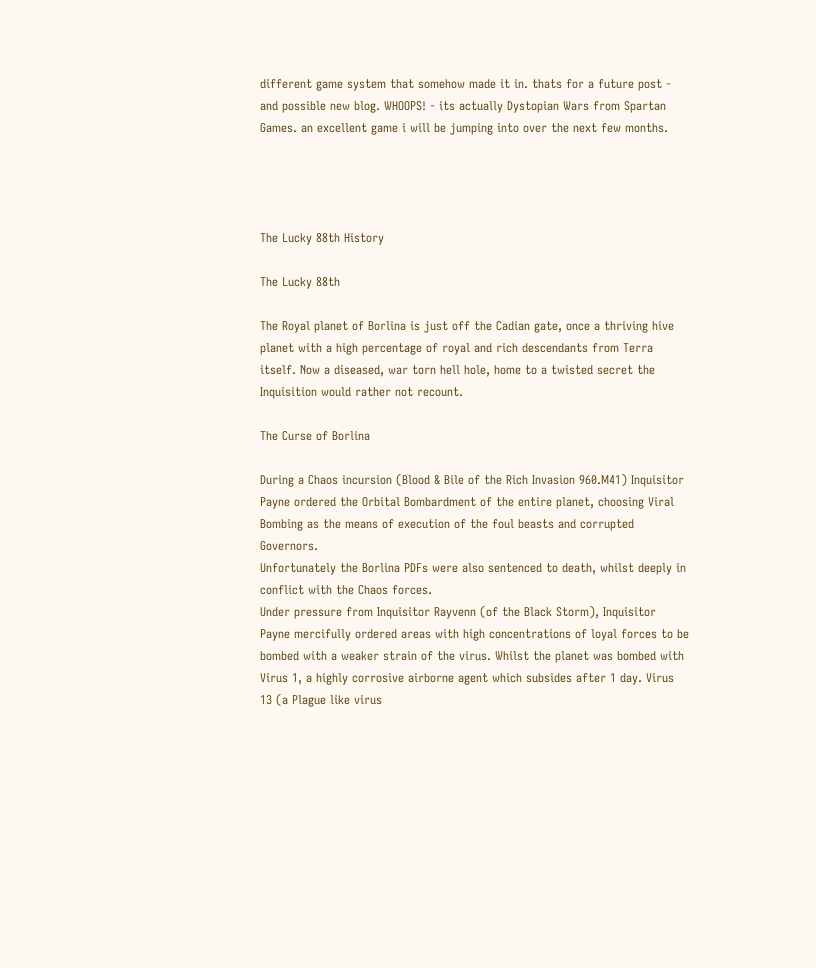different game system that somehow made it in. thats for a future post - and possible new blog. WHOOPS! - its actually Dystopian Wars from Spartan Games. an excellent game i will be jumping into over the next few months.




The Lucky 88th History

The Lucky 88th

The Royal planet of Borlina is just off the Cadian gate, once a thriving hive planet with a high percentage of royal and rich descendants from Terra itself. Now a diseased, war torn hell hole, home to a twisted secret the Inquisition would rather not recount.

The Curse of Borlina

During a Chaos incursion (Blood & Bile of the Rich Invasion 960.M41) Inquisitor Payne ordered the Orbital Bombardment of the entire planet, choosing Viral Bombing as the means of execution of the foul beasts and corrupted Governors.
Unfortunately the Borlina PDFs were also sentenced to death, whilst deeply in conflict with the Chaos forces.
Under pressure from Inquisitor Rayvenn (of the Black Storm), Inquisitor Payne mercifully ordered areas with high concentrations of loyal forces to be bombed with a weaker strain of the virus. Whilst the planet was bombed with Virus 1, a highly corrosive airborne agent which subsides after 1 day. Virus 13 (a Plague like virus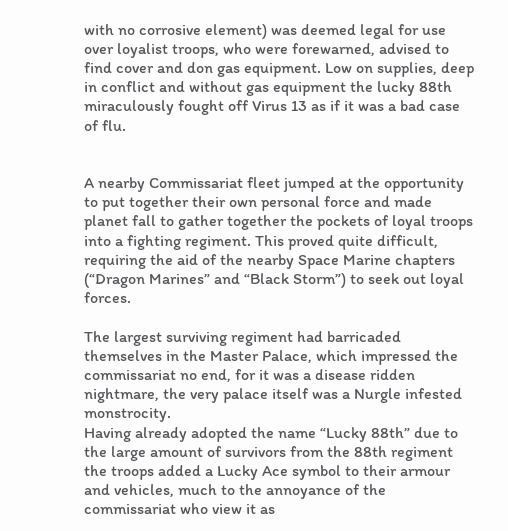with no corrosive element) was deemed legal for use over loyalist troops, who were forewarned, advised to find cover and don gas equipment. Low on supplies, deep in conflict and without gas equipment the lucky 88th miraculously fought off Virus 13 as if it was a bad case of flu.


A nearby Commissariat fleet jumped at the opportunity to put together their own personal force and made planet fall to gather together the pockets of loyal troops into a fighting regiment. This proved quite difficult, requiring the aid of the nearby Space Marine chapters (“Dragon Marines” and “Black Storm”) to seek out loyal forces.

The largest surviving regiment had barricaded themselves in the Master Palace, which impressed the commissariat no end, for it was a disease ridden nightmare, the very palace itself was a Nurgle infested monstrocity.
Having already adopted the name “Lucky 88th” due to the large amount of survivors from the 88th regiment the troops added a Lucky Ace symbol to their armour and vehicles, much to the annoyance of the commissariat who view it as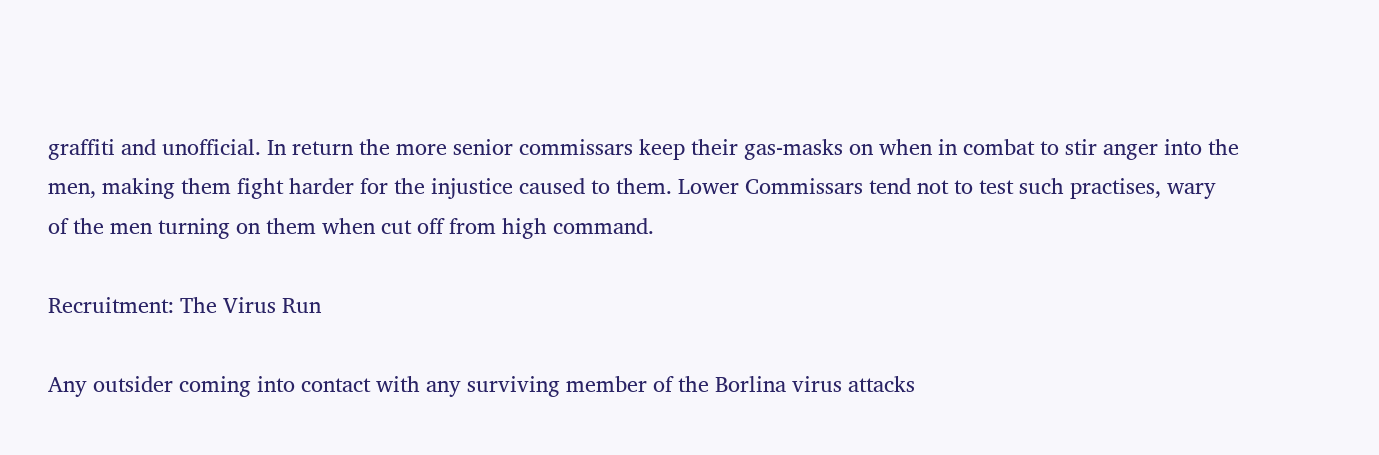graffiti and unofficial. In return the more senior commissars keep their gas-masks on when in combat to stir anger into the men, making them fight harder for the injustice caused to them. Lower Commissars tend not to test such practises, wary of the men turning on them when cut off from high command.

Recruitment: The Virus Run

Any outsider coming into contact with any surviving member of the Borlina virus attacks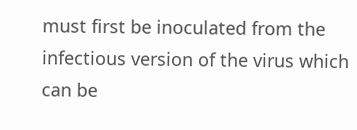must first be inoculated from the infectious version of the virus which can be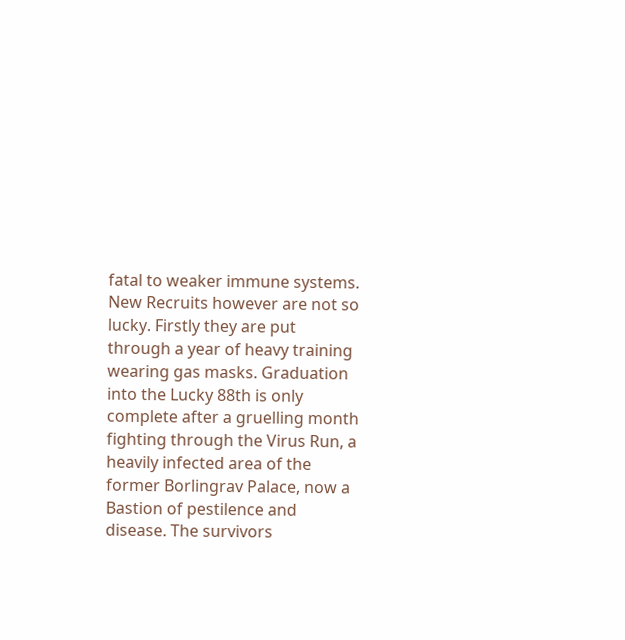fatal to weaker immune systems. New Recruits however are not so lucky. Firstly they are put through a year of heavy training wearing gas masks. Graduation into the Lucky 88th is only complete after a gruelling month fighting through the Virus Run, a heavily infected area of the former Borlingrav Palace, now a Bastion of pestilence and disease. The survivors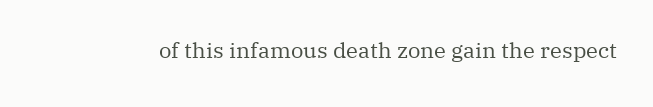of this infamous death zone gain the respect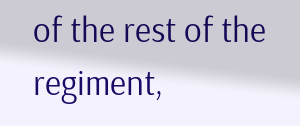of the rest of the regiment,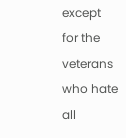except for the veterans who hate all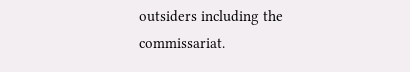outsiders including the commissariat.